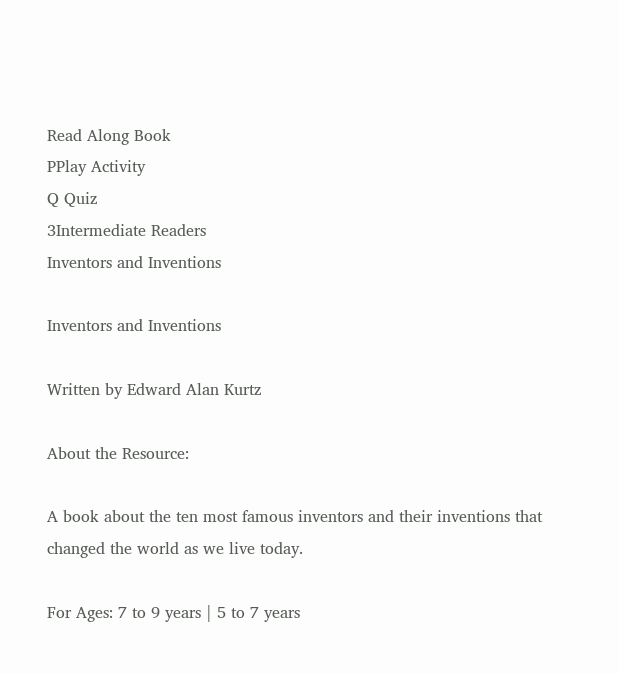Read Along Book
PPlay Activity
Q Quiz
3Intermediate Readers
Inventors and Inventions

Inventors and Inventions

Written by Edward Alan Kurtz

About the Resource:

A book about the ten most famous inventors and their inventions that changed the world as we live today.

For Ages: 7 to 9 years | 5 to 7 years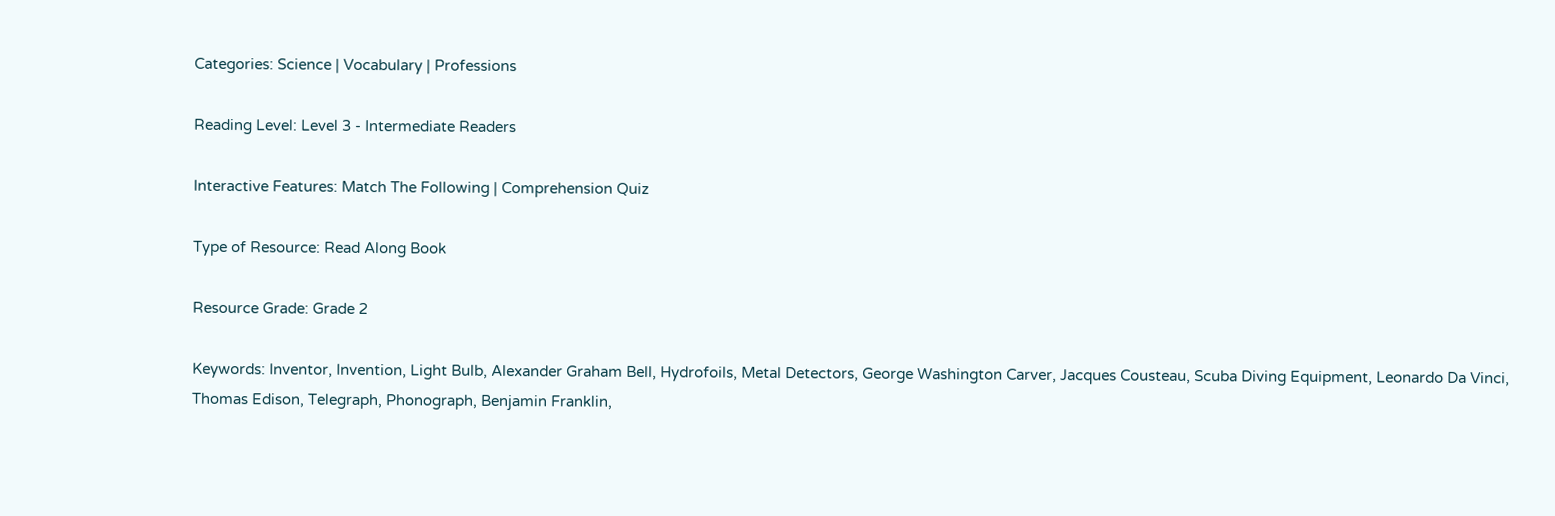Categories: Science | Vocabulary | Professions

Reading Level: Level 3 - Intermediate Readers

Interactive Features: Match The Following | Comprehension Quiz

Type of Resource: Read Along Book

Resource Grade: Grade 2

Keywords: Inventor, Invention, Light Bulb, Alexander Graham Bell, Hydrofoils, Metal Detectors, George Washington Carver, Jacques Cousteau, Scuba Diving Equipment, Leonardo Da Vinci, Thomas Edison, Telegraph, Phonograph, Benjamin Franklin,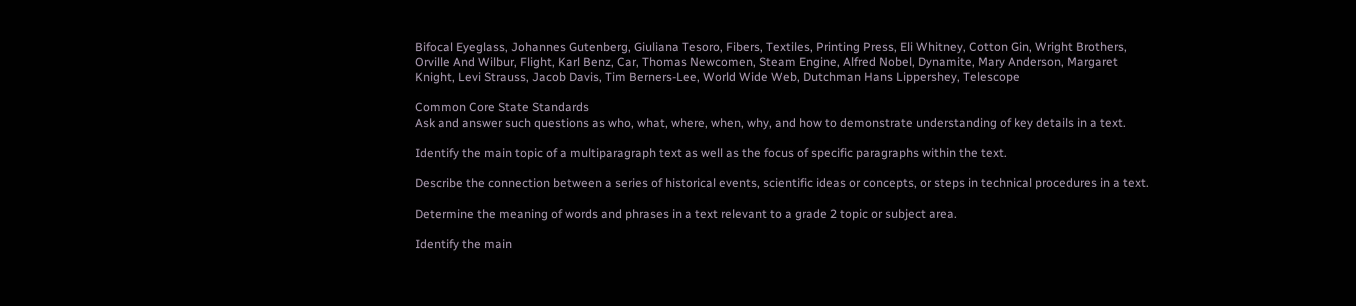Bifocal Eyeglass, Johannes Gutenberg, Giuliana Tesoro, Fibers, Textiles, Printing Press, Eli Whitney, Cotton Gin, Wright Brothers, Orville And Wilbur, Flight, Karl Benz, Car, Thomas Newcomen, Steam Engine, Alfred Nobel, Dynamite, Mary Anderson, Margaret Knight, Levi Strauss, Jacob Davis, Tim Berners-Lee, World Wide Web, Dutchman Hans Lippershey, Telescope

Common Core State Standards
Ask and answer such questions as who, what, where, when, why, and how to demonstrate understanding of key details in a text.

Identify the main topic of a multiparagraph text as well as the focus of specific paragraphs within the text.

Describe the connection between a series of historical events, scientific ideas or concepts, or steps in technical procedures in a text.

Determine the meaning of words and phrases in a text relevant to a grade 2 topic or subject area.

Identify the main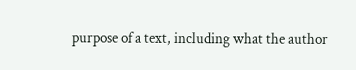purpose of a text, including what the author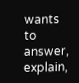wants to answer, explain,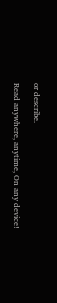or describe.

Read anywhere, anytime, On any device!